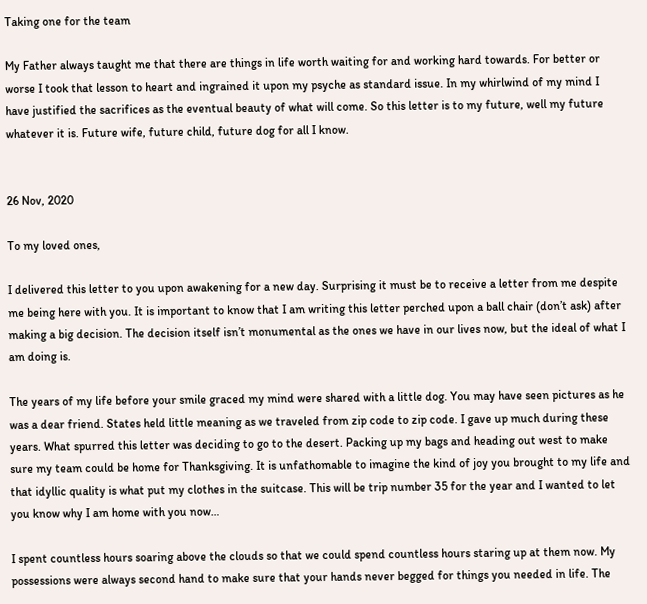Taking one for the team

My Father always taught me that there are things in life worth waiting for and working hard towards. For better or worse I took that lesson to heart and ingrained it upon my psyche as standard issue. In my whirlwind of my mind I have justified the sacrifices as the eventual beauty of what will come. So this letter is to my future, well my future whatever it is. Future wife, future child, future dog for all I know.


26 Nov, 2020

To my loved ones,

I delivered this letter to you upon awakening for a new day. Surprising it must be to receive a letter from me despite me being here with you. It is important to know that I am writing this letter perched upon a ball chair (don’t ask) after making a big decision. The decision itself isn’t monumental as the ones we have in our lives now, but the ideal of what I am doing is.

The years of my life before your smile graced my mind were shared with a little dog. You may have seen pictures as he was a dear friend. States held little meaning as we traveled from zip code to zip code. I gave up much during these years. What spurred this letter was deciding to go to the desert. Packing up my bags and heading out west to make sure my team could be home for Thanksgiving. It is unfathomable to imagine the kind of joy you brought to my life and that idyllic quality is what put my clothes in the suitcase. This will be trip number 35 for the year and I wanted to let you know why I am home with you now…

I spent countless hours soaring above the clouds so that we could spend countless hours staring up at them now. My possessions were always second hand to make sure that your hands never begged for things you needed in life. The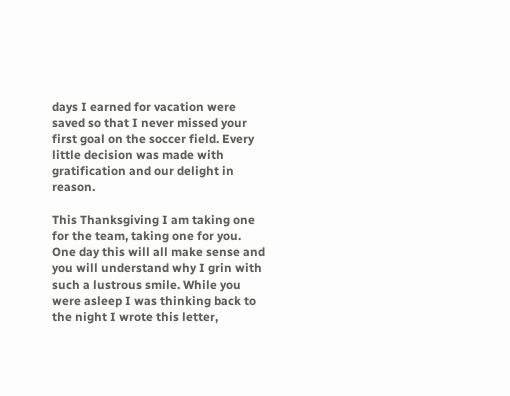days I earned for vacation were saved so that I never missed your first goal on the soccer field. Every little decision was made with gratification and our delight in reason.

This Thanksgiving I am taking one for the team, taking one for you. One day this will all make sense and you will understand why I grin with such a lustrous smile. While you were asleep I was thinking back to the night I wrote this letter,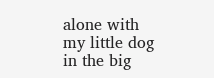alone with my little dog in the big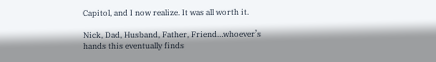Capitol, and I now realize. It was all worth it.

Nick, Dad, Husband, Father, Friend…whoever’s hands this eventually finds